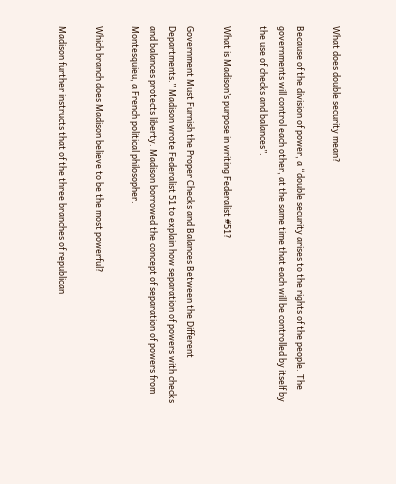What does double security mean?

Because of the division of power, a “double security arises to the rights of the people. The governments will control each other, at the same time that each will be controlled by itself by the use of checks and balances”.

What is Madison’s purpose in writing Federalist #51?

Government Must Furnish the Proper Checks and Balances Between the Different Departments.” Madison wrote Federalist 51 to explain how separation of powers with checks and balances protects liberty. Madison borrowed the concept of separation of powers from Montesquieu, a French political philosopher.

Which branch does Madison believe to be the most powerful?

Madison further instructs that of the three branches of republican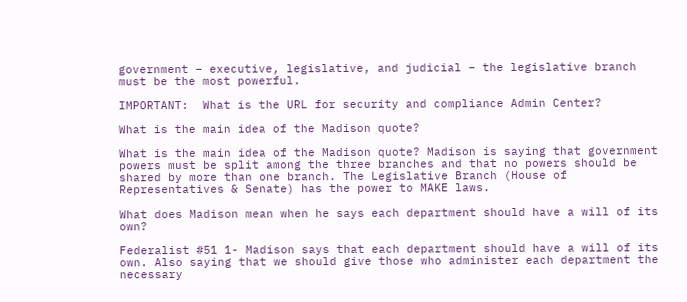government – executive, legislative, and judicial – the legislative branch must be the most powerful.

IMPORTANT:  What is the URL for security and compliance Admin Center?

What is the main idea of the Madison quote?

What is the main idea of the Madison quote? Madison is saying that government powers must be split among the three branches and that no powers should be shared by more than one branch. The Legislative Branch (House of Representatives & Senate) has the power to MAKE laws.

What does Madison mean when he says each department should have a will of its own?

Federalist #51 1- Madison says that each department should have a will of its own. Also saying that we should give those who administer each department the necessary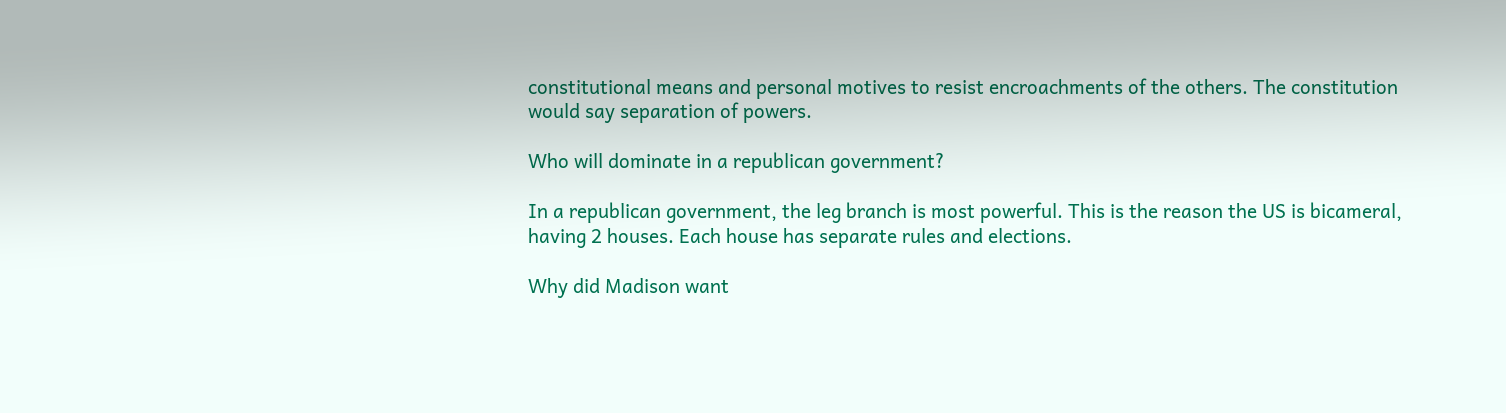constitutional means and personal motives to resist encroachments of the others. The constitution would say separation of powers.

Who will dominate in a republican government?

In a republican government, the leg branch is most powerful. This is the reason the US is bicameral, having 2 houses. Each house has separate rules and elections.

Why did Madison want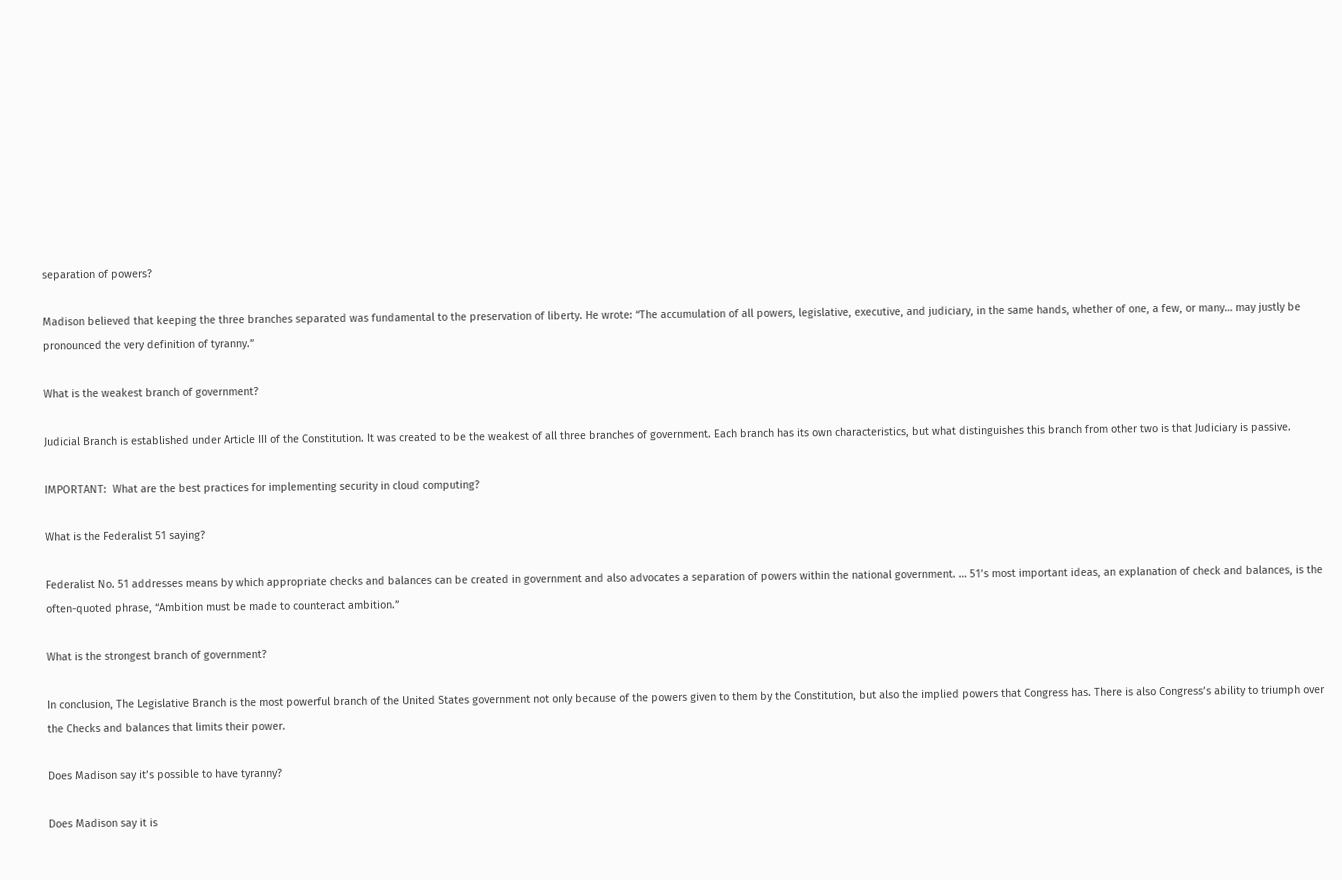separation of powers?

Madison believed that keeping the three branches separated was fundamental to the preservation of liberty. He wrote: “The accumulation of all powers, legislative, executive, and judiciary, in the same hands, whether of one, a few, or many… may justly be pronounced the very definition of tyranny.”

What is the weakest branch of government?

Judicial Branch is established under Article III of the Constitution. It was created to be the weakest of all three branches of government. Each branch has its own characteristics, but what distinguishes this branch from other two is that Judiciary is passive.

IMPORTANT:  What are the best practices for implementing security in cloud computing?

What is the Federalist 51 saying?

Federalist No. 51 addresses means by which appropriate checks and balances can be created in government and also advocates a separation of powers within the national government. … 51’s most important ideas, an explanation of check and balances, is the often-quoted phrase, “Ambition must be made to counteract ambition.”

What is the strongest branch of government?

In conclusion, The Legislative Branch is the most powerful branch of the United States government not only because of the powers given to them by the Constitution, but also the implied powers that Congress has. There is also Congress’s ability to triumph over the Checks and balances that limits their power.

Does Madison say it’s possible to have tyranny?

Does Madison say it is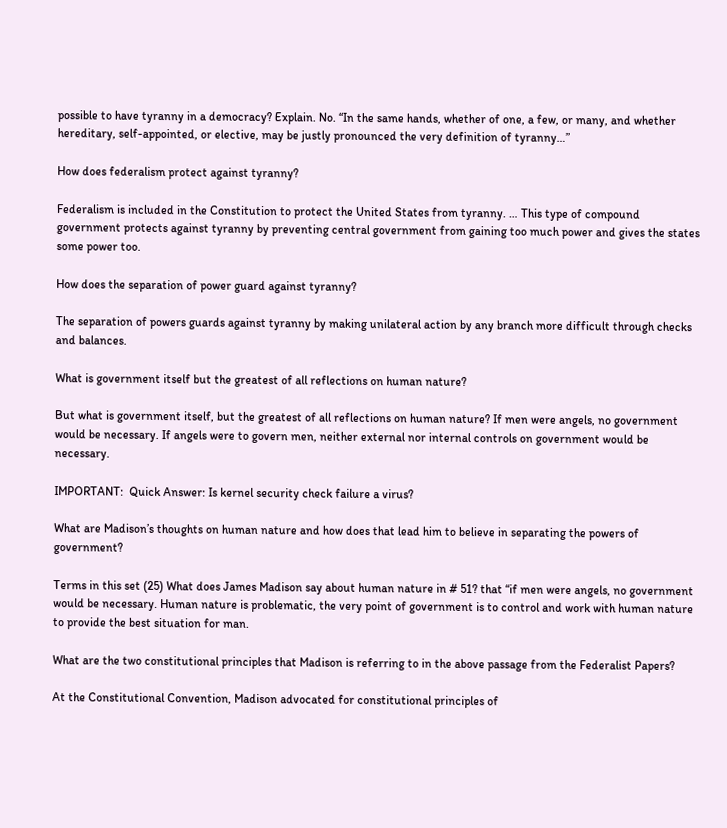possible to have tyranny in a democracy? Explain. No. “In the same hands, whether of one, a few, or many, and whether hereditary, self-appointed, or elective, may be justly pronounced the very definition of tyranny…”

How does federalism protect against tyranny?

Federalism is included in the Constitution to protect the United States from tyranny. … This type of compound government protects against tyranny by preventing central government from gaining too much power and gives the states some power too.

How does the separation of power guard against tyranny?

The separation of powers guards against tyranny by making unilateral action by any branch more difficult through checks and balances.

What is government itself but the greatest of all reflections on human nature?

But what is government itself, but the greatest of all reflections on human nature? If men were angels, no government would be necessary. If angels were to govern men, neither external nor internal controls on government would be necessary.

IMPORTANT:  Quick Answer: Is kernel security check failure a virus?

What are Madison’s thoughts on human nature and how does that lead him to believe in separating the powers of government?

Terms in this set (25) What does James Madison say about human nature in # 51? that “if men were angels, no government would be necessary. Human nature is problematic, the very point of government is to control and work with human nature to provide the best situation for man.

What are the two constitutional principles that Madison is referring to in the above passage from the Federalist Papers?

At the Constitutional Convention, Madison advocated for constitutional principles of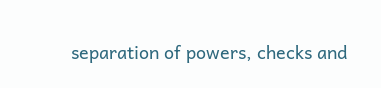separation of powers, checks and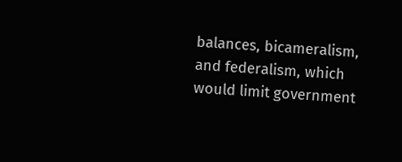balances, bicameralism, and federalism, which would limit government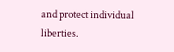and protect individual liberties.